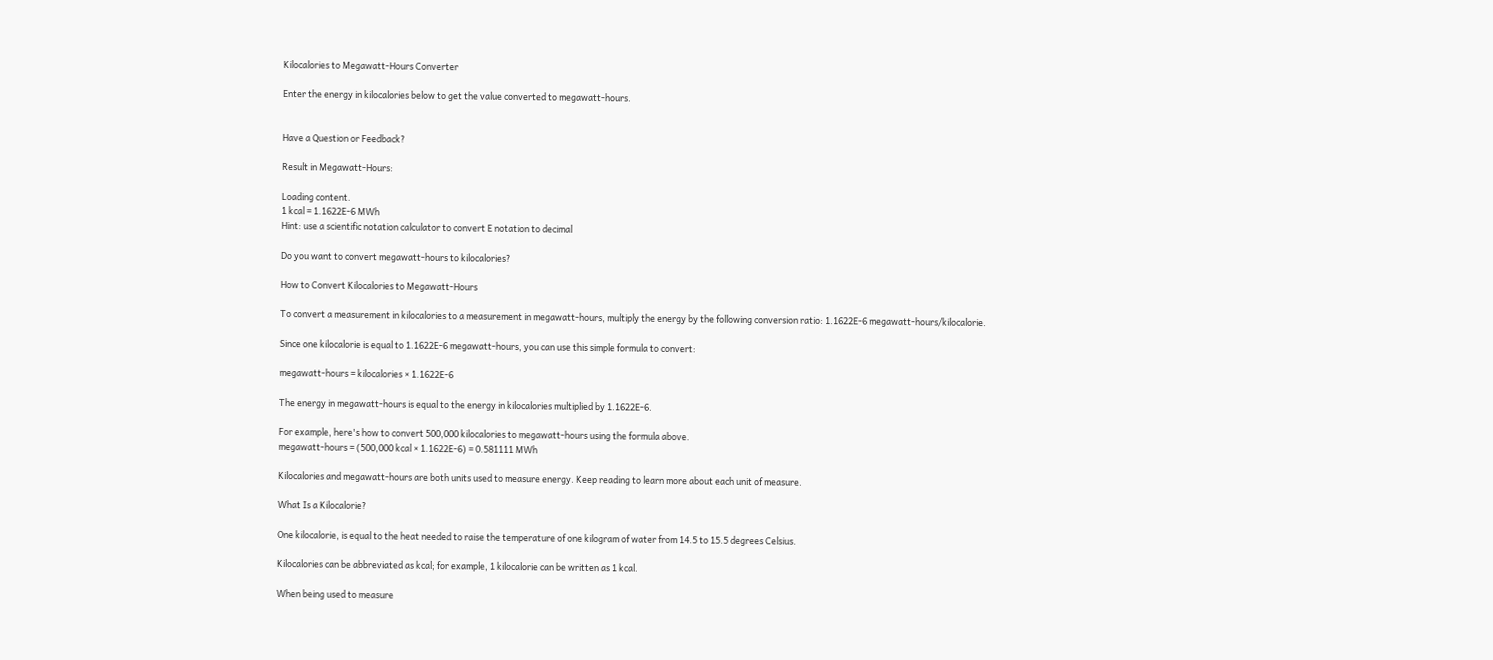Kilocalories to Megawatt-Hours Converter

Enter the energy in kilocalories below to get the value converted to megawatt-hours.


Have a Question or Feedback?

Result in Megawatt-Hours:

Loading content.
1 kcal = 1.1622E-6 MWh
Hint: use a scientific notation calculator to convert E notation to decimal

Do you want to convert megawatt-hours to kilocalories?

How to Convert Kilocalories to Megawatt-Hours

To convert a measurement in kilocalories to a measurement in megawatt-hours, multiply the energy by the following conversion ratio: 1.1622E-6 megawatt-hours/kilocalorie.

Since one kilocalorie is equal to 1.1622E-6 megawatt-hours, you can use this simple formula to convert:

megawatt-hours = kilocalories × 1.1622E-6

The energy in megawatt-hours is equal to the energy in kilocalories multiplied by 1.1622E-6.

For example, here's how to convert 500,000 kilocalories to megawatt-hours using the formula above.
megawatt-hours = (500,000 kcal × 1.1622E-6) = 0.581111 MWh

Kilocalories and megawatt-hours are both units used to measure energy. Keep reading to learn more about each unit of measure.

What Is a Kilocalorie?

One kilocalorie, is equal to the heat needed to raise the temperature of one kilogram of water from 14.5 to 15.5 degrees Celsius.

Kilocalories can be abbreviated as kcal; for example, 1 kilocalorie can be written as 1 kcal.

When being used to measure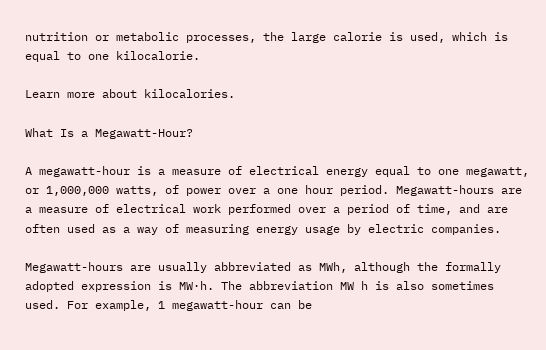nutrition or metabolic processes, the large calorie is used, which is equal to one kilocalorie.

Learn more about kilocalories.

What Is a Megawatt-Hour?

A megawatt-hour is a measure of electrical energy equal to one megawatt, or 1,000,000 watts, of power over a one hour period. Megawatt-hours are a measure of electrical work performed over a period of time, and are often used as a way of measuring energy usage by electric companies.

Megawatt-hours are usually abbreviated as MWh, although the formally adopted expression is MW·h. The abbreviation MW h is also sometimes used. For example, 1 megawatt-hour can be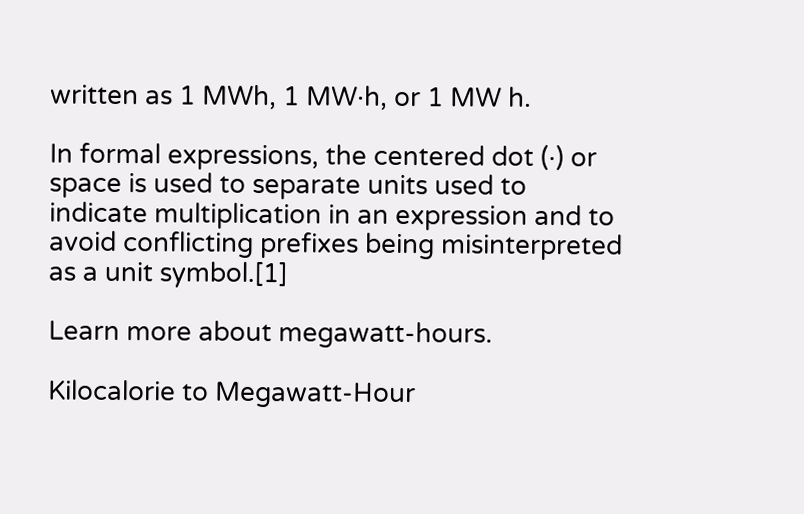written as 1 MWh, 1 MW·h, or 1 MW h.

In formal expressions, the centered dot (·) or space is used to separate units used to indicate multiplication in an expression and to avoid conflicting prefixes being misinterpreted as a unit symbol.[1]

Learn more about megawatt-hours.

Kilocalorie to Megawatt-Hour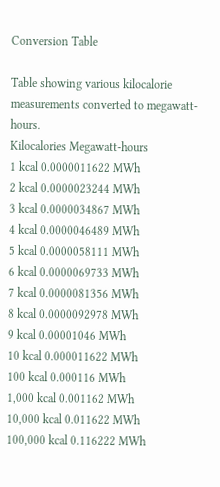Conversion Table

Table showing various kilocalorie measurements converted to megawatt-hours.
Kilocalories Megawatt-hours
1 kcal 0.0000011622 MWh
2 kcal 0.0000023244 MWh
3 kcal 0.0000034867 MWh
4 kcal 0.0000046489 MWh
5 kcal 0.0000058111 MWh
6 kcal 0.0000069733 MWh
7 kcal 0.0000081356 MWh
8 kcal 0.0000092978 MWh
9 kcal 0.00001046 MWh
10 kcal 0.000011622 MWh
100 kcal 0.000116 MWh
1,000 kcal 0.001162 MWh
10,000 kcal 0.011622 MWh
100,000 kcal 0.116222 MWh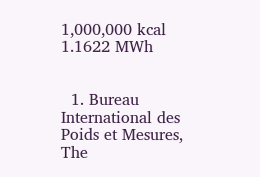1,000,000 kcal 1.1622 MWh


  1. Bureau International des Poids et Mesures, The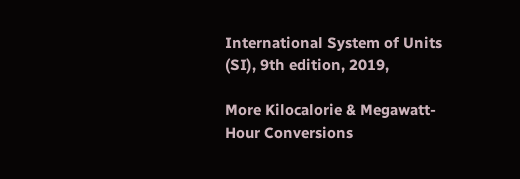International System of Units (SI), 9th edition, 2019,

More Kilocalorie & Megawatt-Hour Conversions